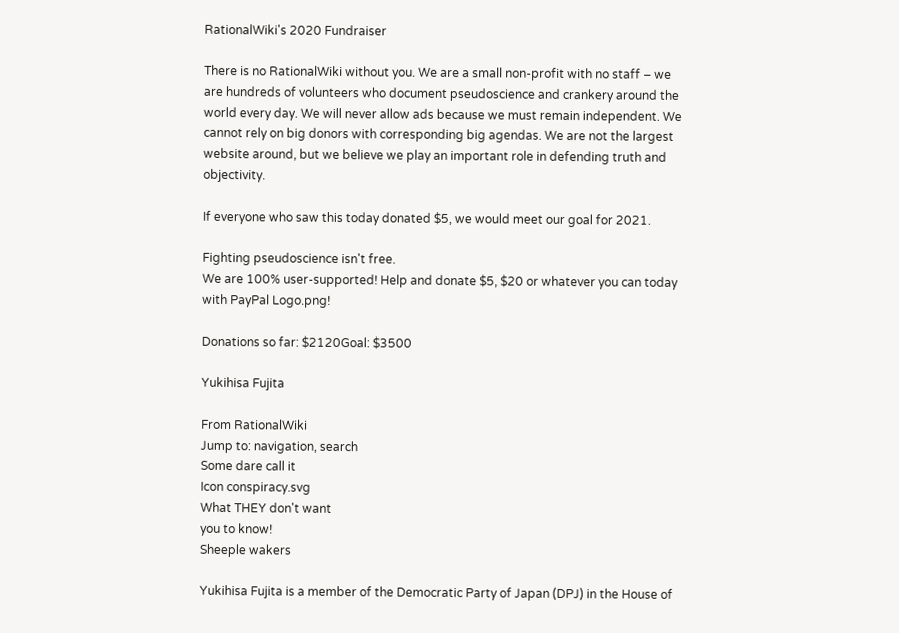RationalWiki's 2020 Fundraiser

There is no RationalWiki without you. We are a small non-profit with no staff – we are hundreds of volunteers who document pseudoscience and crankery around the world every day. We will never allow ads because we must remain independent. We cannot rely on big donors with corresponding big agendas. We are not the largest website around, but we believe we play an important role in defending truth and objectivity.

If everyone who saw this today donated $5, we would meet our goal for 2021.

Fighting pseudoscience isn't free.
We are 100% user-supported! Help and donate $5, $20 or whatever you can today with PayPal Logo.png!

Donations so far: $2120Goal: $3500

Yukihisa Fujita

From RationalWiki
Jump to: navigation, search
Some dare call it
Icon conspiracy.svg
What THEY don't want
you to know!
Sheeple wakers

Yukihisa Fujita is a member of the Democratic Party of Japan (DPJ) in the House of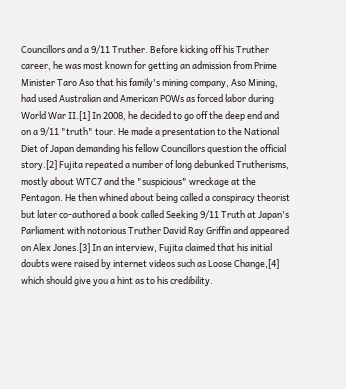Councillors and a 9/11 Truther. Before kicking off his Truther career, he was most known for getting an admission from Prime Minister Taro Aso that his family's mining company, Aso Mining, had used Australian and American POWs as forced labor during World War II.[1] In 2008, he decided to go off the deep end and on a 9/11 "truth" tour. He made a presentation to the National Diet of Japan demanding his fellow Councillors question the official story.[2] Fujita repeated a number of long debunked Trutherisms, mostly about WTC7 and the "suspicious" wreckage at the Pentagon. He then whined about being called a conspiracy theorist but later co-authored a book called Seeking 9/11 Truth at Japan's Parliament with notorious Truther David Ray Griffin and appeared on Alex Jones.[3] In an interview, Fujita claimed that his initial doubts were raised by internet videos such as Loose Change,[4] which should give you a hint as to his credibility.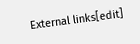External links[edit]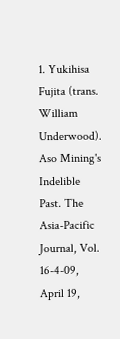1. Yukihisa Fujita (trans. William Underwood). Aso Mining's Indelible Past. The Asia-Pacific Journal, Vol. 16-4-09, April 19,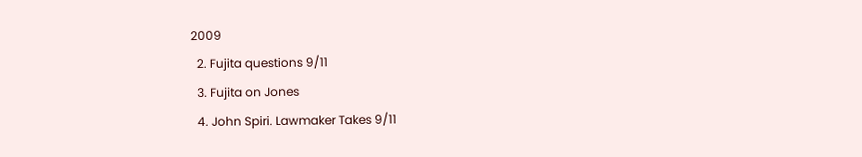2009
  2. Fujita questions 9/11
  3. Fujita on Jones
  4. John Spiri. Lawmaker Takes 9/11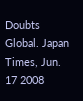Doubts Global. Japan Times, Jun. 17 2008